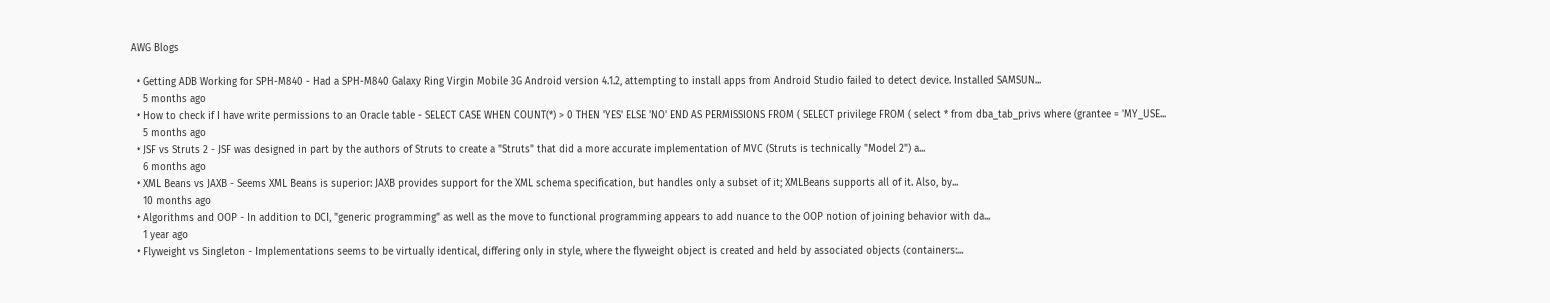AWG Blogs

  • Getting ADB Working for SPH-M840 - Had a SPH-M840 Galaxy Ring Virgin Mobile 3G Android version 4.1.2, attempting to install apps from Android Studio failed to detect device. Installed SAMSUN...
    5 months ago
  • How to check if I have write permissions to an Oracle table - SELECT CASE WHEN COUNT(*) > 0 THEN 'YES' ELSE 'NO' END AS PERMISSIONS FROM ( SELECT privilege FROM ( select * from dba_tab_privs where (grantee = 'MY_USE...
    5 months ago
  • JSF vs Struts 2 - JSF was designed in part by the authors of Struts to create a "Struts" that did a more accurate implementation of MVC (Struts is technically "Model 2") a...
    6 months ago
  • XML Beans vs JAXB - Seems XML Beans is superior: JAXB provides support for the XML schema specification, but handles only a subset of it; XMLBeans supports all of it. Also, by...
    10 months ago
  • Algorithms and OOP - In addition to DCI, "generic programming" as well as the move to functional programming appears to add nuance to the OOP notion of joining behavior with da...
    1 year ago
  • Flyweight vs Singleton - Implementations seems to be virtually identical, differing only in style, where the flyweight object is created and held by associated objects (containers:...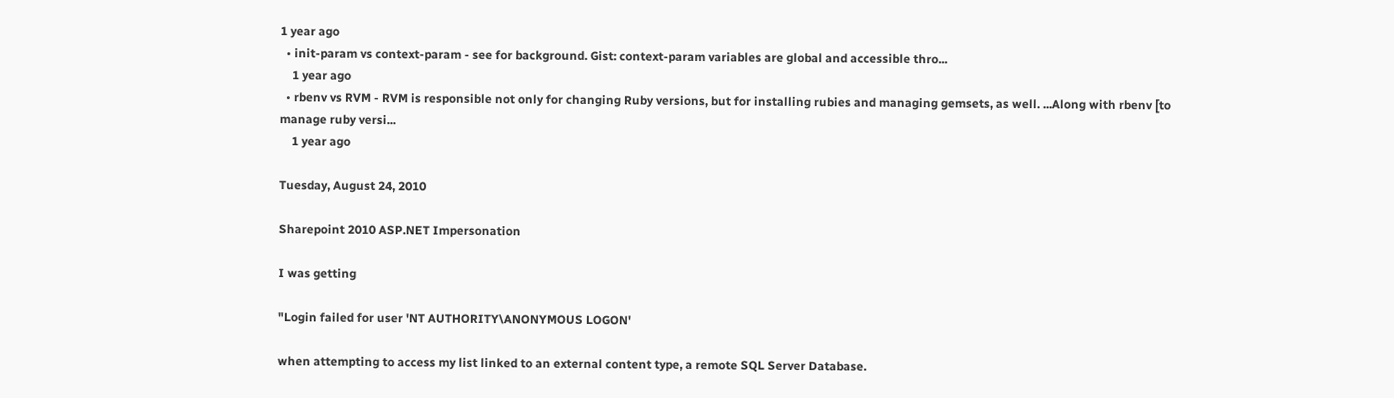1 year ago
  • init-param vs context-param - see for background. Gist: context-param variables are global and accessible thro...
    1 year ago
  • rbenv vs RVM - RVM is responsible not only for changing Ruby versions, but for installing rubies and managing gemsets, as well. ...Along with rbenv [to manage ruby versi...
    1 year ago

Tuesday, August 24, 2010

Sharepoint 2010 ASP.NET Impersonation

I was getting

"Login failed for user 'NT AUTHORITY\ANONYMOUS LOGON'

when attempting to access my list linked to an external content type, a remote SQL Server Database.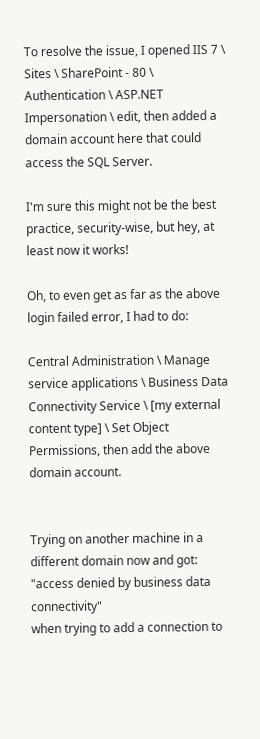To resolve the issue, I opened IIS 7 \ Sites \ SharePoint - 80 \ Authentication \ ASP.NET Impersonation \ edit, then added a domain account here that could access the SQL Server.

I'm sure this might not be the best practice, security-wise, but hey, at least now it works!

Oh, to even get as far as the above login failed error, I had to do:

Central Administration \ Manage service applications \ Business Data Connectivity Service \ [my external content type] \ Set Object Permissions, then add the above domain account.


Trying on another machine in a different domain now and got: "access denied by business data connectivity"
when trying to add a connection to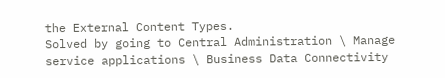the External Content Types.
Solved by going to Central Administration \ Manage service applications \ Business Data Connectivity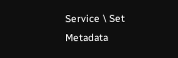Service \ Set Metadata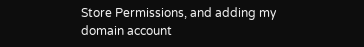Store Permissions, and adding my domain account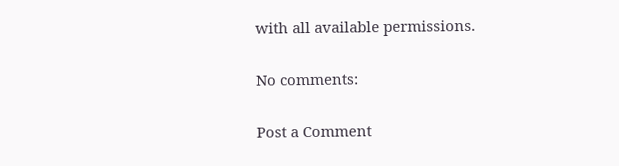with all available permissions.

No comments:

Post a Comment